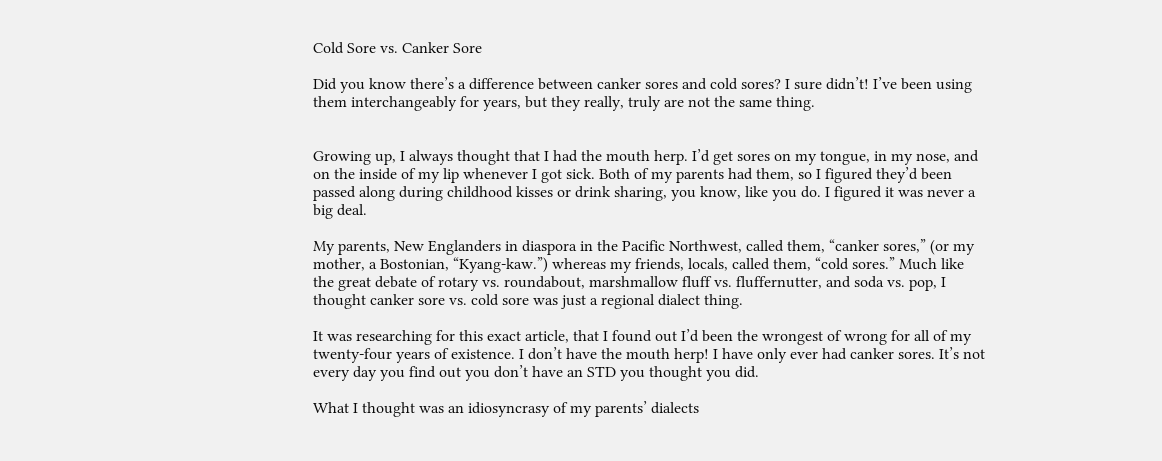Cold Sore vs. Canker Sore

Did you know there’s a difference between canker sores and cold sores? I sure didn’t! I’ve been using them interchangeably for years, but they really, truly are not the same thing.


Growing up, I always thought that I had the mouth herp. I’d get sores on my tongue, in my nose, and on the inside of my lip whenever I got sick. Both of my parents had them, so I figured they’d been passed along during childhood kisses or drink sharing, you know, like you do. I figured it was never a big deal.

My parents, New Englanders in diaspora in the Pacific Northwest, called them, “canker sores,” (or my mother, a Bostonian, “Kyang-kaw.”) whereas my friends, locals, called them, “cold sores.” Much like the great debate of rotary vs. roundabout, marshmallow fluff vs. fluffernutter, and soda vs. pop, I thought canker sore vs. cold sore was just a regional dialect thing.

It was researching for this exact article, that I found out I’d been the wrongest of wrong for all of my twenty-four years of existence. I don’t have the mouth herp! I have only ever had canker sores. It’s not every day you find out you don’t have an STD you thought you did.

What I thought was an idiosyncrasy of my parents’ dialects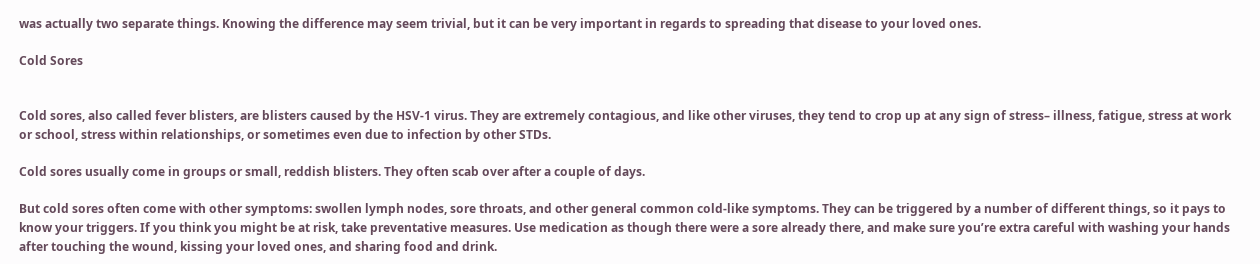was actually two separate things. Knowing the difference may seem trivial, but it can be very important in regards to spreading that disease to your loved ones.

Cold Sores


Cold sores, also called fever blisters, are blisters caused by the HSV-1 virus. They are extremely contagious, and like other viruses, they tend to crop up at any sign of stress– illness, fatigue, stress at work or school, stress within relationships, or sometimes even due to infection by other STDs.

Cold sores usually come in groups or small, reddish blisters. They often scab over after a couple of days.

But cold sores often come with other symptoms: swollen lymph nodes, sore throats, and other general common cold-like symptoms. They can be triggered by a number of different things, so it pays to know your triggers. If you think you might be at risk, take preventative measures. Use medication as though there were a sore already there, and make sure you’re extra careful with washing your hands after touching the wound, kissing your loved ones, and sharing food and drink.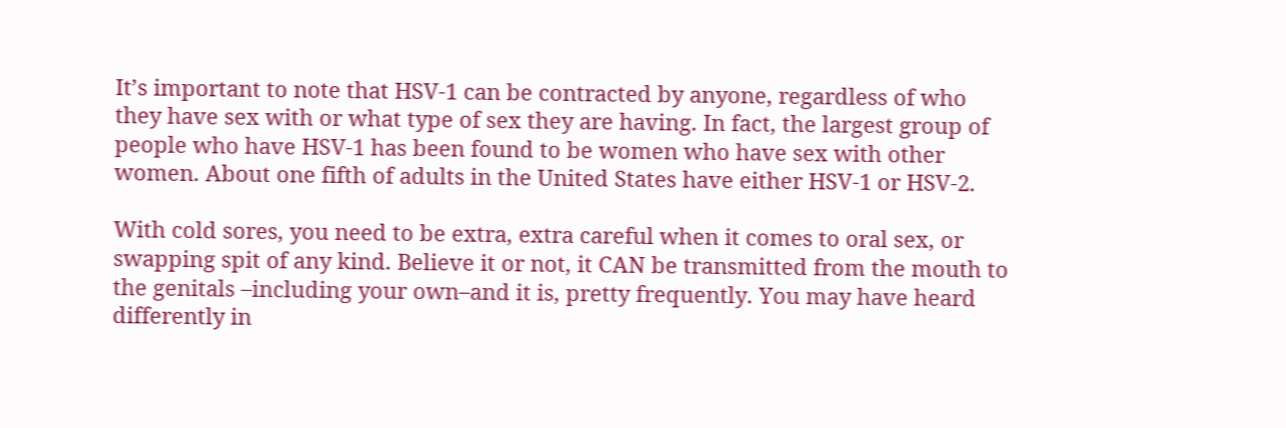It’s important to note that HSV-1 can be contracted by anyone, regardless of who they have sex with or what type of sex they are having. In fact, the largest group of people who have HSV-1 has been found to be women who have sex with other women. About one fifth of adults in the United States have either HSV-1 or HSV-2.

With cold sores, you need to be extra, extra careful when it comes to oral sex, or swapping spit of any kind. Believe it or not, it CAN be transmitted from the mouth to the genitals –including your own–and it is, pretty frequently. You may have heard differently in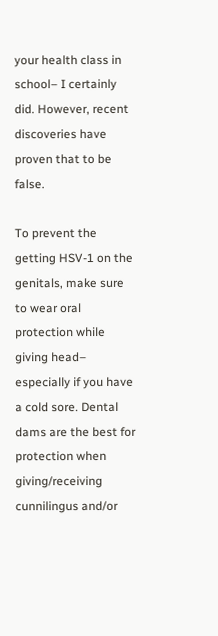your health class in school– I certainly did. However, recent discoveries have proven that to be false.

To prevent the getting HSV-1 on the genitals, make sure to wear oral protection while giving head– especially if you have a cold sore. Dental dams are the best for protection when giving/receiving cunnilingus and/or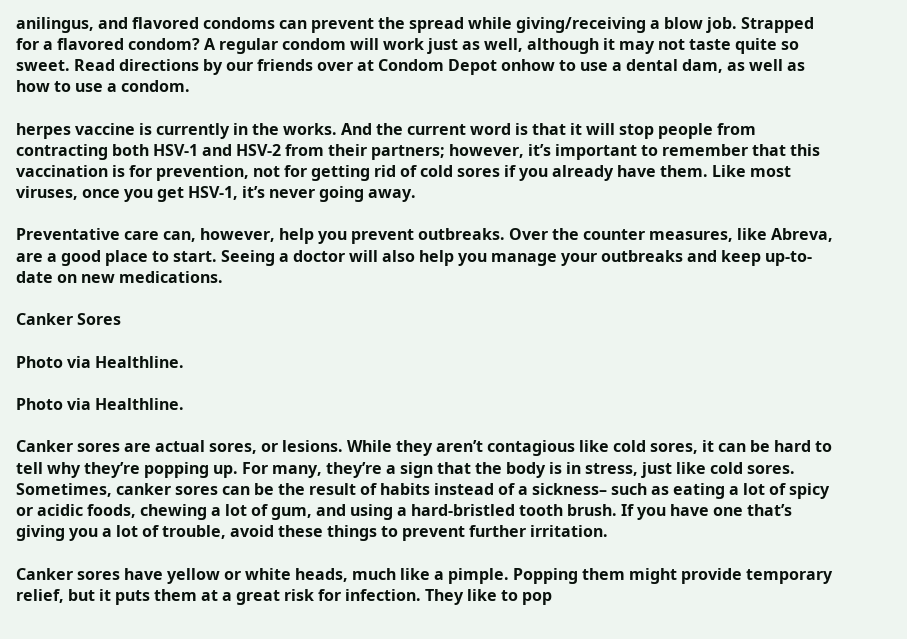anilingus, and flavored condoms can prevent the spread while giving/receiving a blow job. Strapped for a flavored condom? A regular condom will work just as well, although it may not taste quite so sweet. Read directions by our friends over at Condom Depot onhow to use a dental dam, as well as how to use a condom.

herpes vaccine is currently in the works. And the current word is that it will stop people from contracting both HSV-1 and HSV-2 from their partners; however, it’s important to remember that this vaccination is for prevention, not for getting rid of cold sores if you already have them. Like most viruses, once you get HSV-1, it’s never going away.

Preventative care can, however, help you prevent outbreaks. Over the counter measures, like Abreva, are a good place to start. Seeing a doctor will also help you manage your outbreaks and keep up-to-date on new medications.

Canker Sores

Photo via Healthline.

Photo via Healthline.

Canker sores are actual sores, or lesions. While they aren’t contagious like cold sores, it can be hard to tell why they’re popping up. For many, they’re a sign that the body is in stress, just like cold sores. Sometimes, canker sores can be the result of habits instead of a sickness– such as eating a lot of spicy or acidic foods, chewing a lot of gum, and using a hard-bristled tooth brush. If you have one that’s giving you a lot of trouble, avoid these things to prevent further irritation.

Canker sores have yellow or white heads, much like a pimple. Popping them might provide temporary relief, but it puts them at a great risk for infection. They like to pop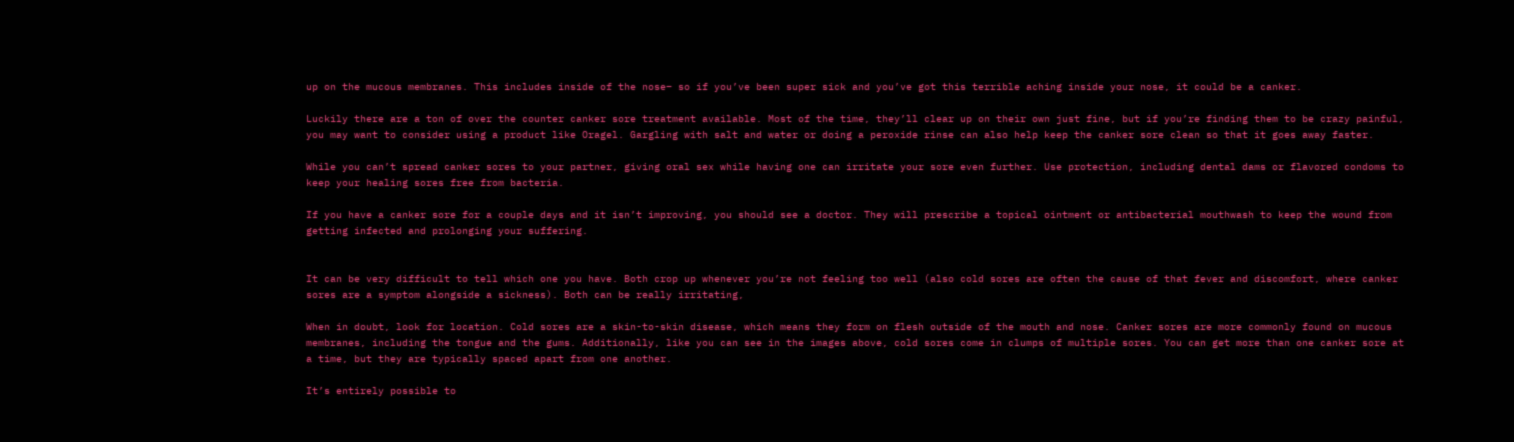up on the mucous membranes. This includes inside of the nose– so if you’ve been super sick and you’ve got this terrible aching inside your nose, it could be a canker.

Luckily there are a ton of over the counter canker sore treatment available. Most of the time, they’ll clear up on their own just fine, but if you’re finding them to be crazy painful, you may want to consider using a product like Oragel. Gargling with salt and water or doing a peroxide rinse can also help keep the canker sore clean so that it goes away faster.

While you can’t spread canker sores to your partner, giving oral sex while having one can irritate your sore even further. Use protection, including dental dams or flavored condoms to keep your healing sores free from bacteria.

If you have a canker sore for a couple days and it isn’t improving, you should see a doctor. They will prescribe a topical ointment or antibacterial mouthwash to keep the wound from getting infected and prolonging your suffering.


It can be very difficult to tell which one you have. Both crop up whenever you’re not feeling too well (also cold sores are often the cause of that fever and discomfort, where canker sores are a symptom alongside a sickness). Both can be really irritating,

When in doubt, look for location. Cold sores are a skin-to-skin disease, which means they form on flesh outside of the mouth and nose. Canker sores are more commonly found on mucous membranes, including the tongue and the gums. Additionally, like you can see in the images above, cold sores come in clumps of multiple sores. You can get more than one canker sore at a time, but they are typically spaced apart from one another.

It’s entirely possible to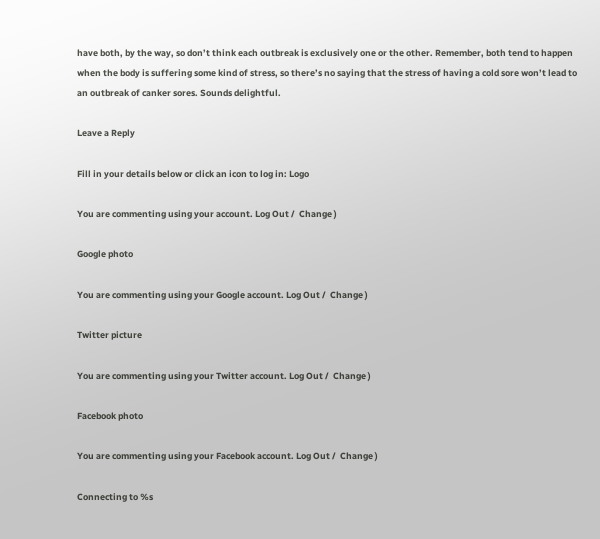have both, by the way, so don’t think each outbreak is exclusively one or the other. Remember, both tend to happen when the body is suffering some kind of stress, so there’s no saying that the stress of having a cold sore won’t lead to an outbreak of canker sores. Sounds delightful.

Leave a Reply

Fill in your details below or click an icon to log in: Logo

You are commenting using your account. Log Out /  Change )

Google photo

You are commenting using your Google account. Log Out /  Change )

Twitter picture

You are commenting using your Twitter account. Log Out /  Change )

Facebook photo

You are commenting using your Facebook account. Log Out /  Change )

Connecting to %s